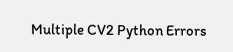Multiple CV2 Python Errors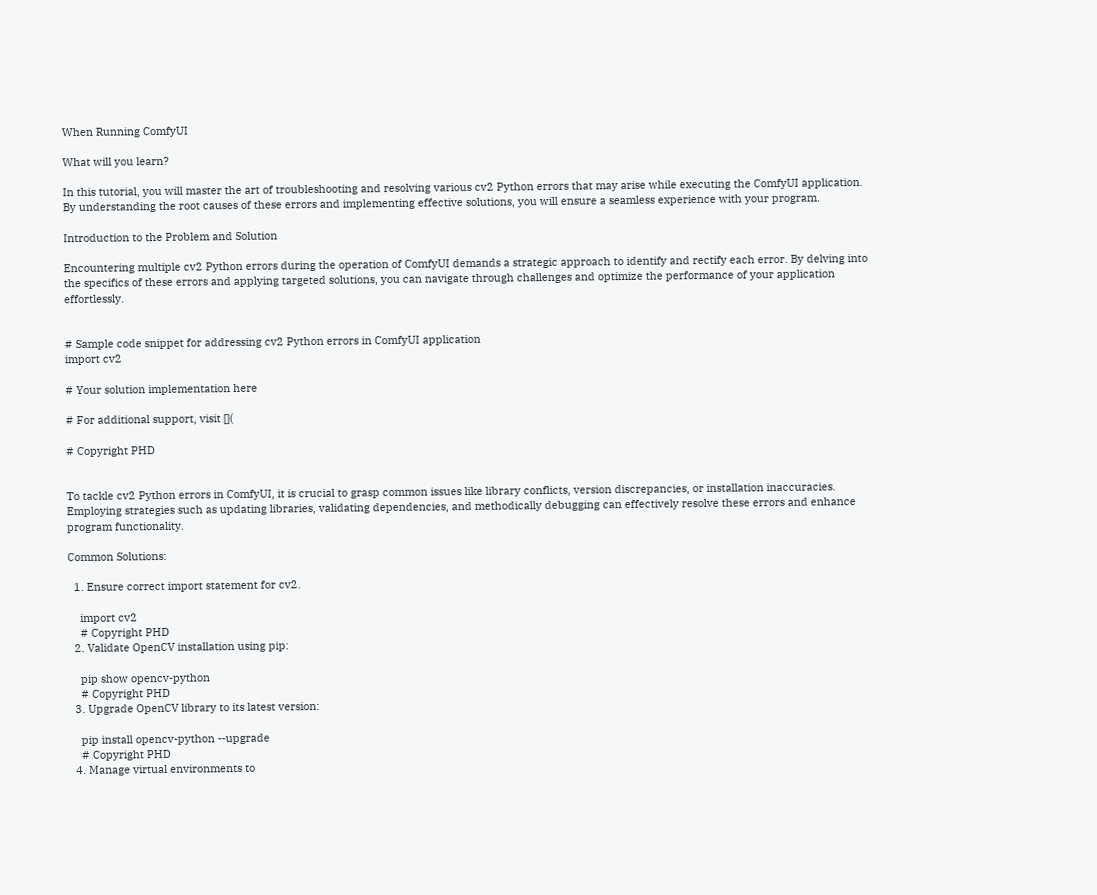When Running ComfyUI

What will you learn?

In this tutorial, you will master the art of troubleshooting and resolving various cv2 Python errors that may arise while executing the ComfyUI application. By understanding the root causes of these errors and implementing effective solutions, you will ensure a seamless experience with your program.

Introduction to the Problem and Solution

Encountering multiple cv2 Python errors during the operation of ComfyUI demands a strategic approach to identify and rectify each error. By delving into the specifics of these errors and applying targeted solutions, you can navigate through challenges and optimize the performance of your application effortlessly.


# Sample code snippet for addressing cv2 Python errors in ComfyUI application
import cv2

# Your solution implementation here

# For additional support, visit [](

# Copyright PHD


To tackle cv2 Python errors in ComfyUI, it is crucial to grasp common issues like library conflicts, version discrepancies, or installation inaccuracies. Employing strategies such as updating libraries, validating dependencies, and methodically debugging can effectively resolve these errors and enhance program functionality.

Common Solutions:

  1. Ensure correct import statement for cv2.

    import cv2
    # Copyright PHD
  2. Validate OpenCV installation using pip:

    pip show opencv-python
    # Copyright PHD
  3. Upgrade OpenCV library to its latest version:

    pip install opencv-python --upgrade
    # Copyright PHD
  4. Manage virtual environments to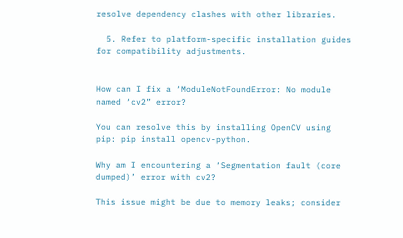resolve dependency clashes with other libraries.

  5. Refer to platform-specific installation guides for compatibility adjustments.


How can I fix a ‘ModuleNotFoundError: No module named ‘cv2” error?

You can resolve this by installing OpenCV using pip: pip install opencv-python.

Why am I encountering a ‘Segmentation fault (core dumped)’ error with cv2?

This issue might be due to memory leaks; consider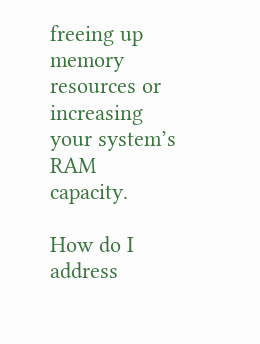freeing up memory resources or increasing your system’s RAM capacity.

How do I address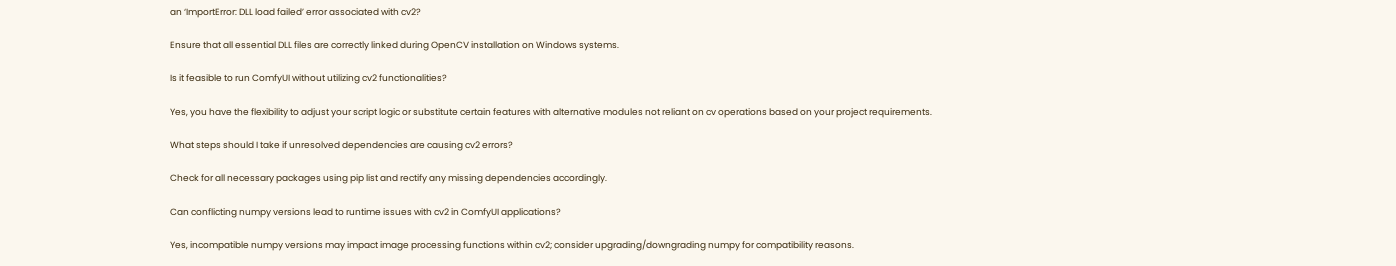an ‘ImportError: DLL load failed’ error associated with cv2?

Ensure that all essential DLL files are correctly linked during OpenCV installation on Windows systems.

Is it feasible to run ComfyUI without utilizing cv2 functionalities?

Yes, you have the flexibility to adjust your script logic or substitute certain features with alternative modules not reliant on cv operations based on your project requirements.

What steps should I take if unresolved dependencies are causing cv2 errors?

Check for all necessary packages using pip list and rectify any missing dependencies accordingly.

Can conflicting numpy versions lead to runtime issues with cv2 in ComfyUI applications?

Yes, incompatible numpy versions may impact image processing functions within cv2; consider upgrading/downgrading numpy for compatibility reasons.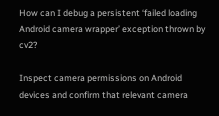How can I debug a persistent ‘failed loading Android camera wrapper’ exception thrown by cv2?

Inspect camera permissions on Android devices and confirm that relevant camera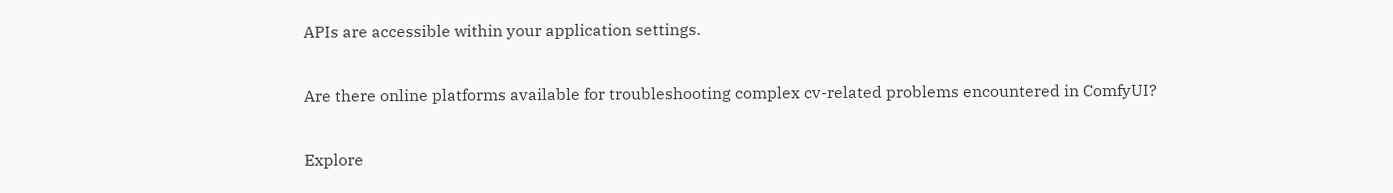APIs are accessible within your application settings.

Are there online platforms available for troubleshooting complex cv-related problems encountered in ComfyUI?

Explore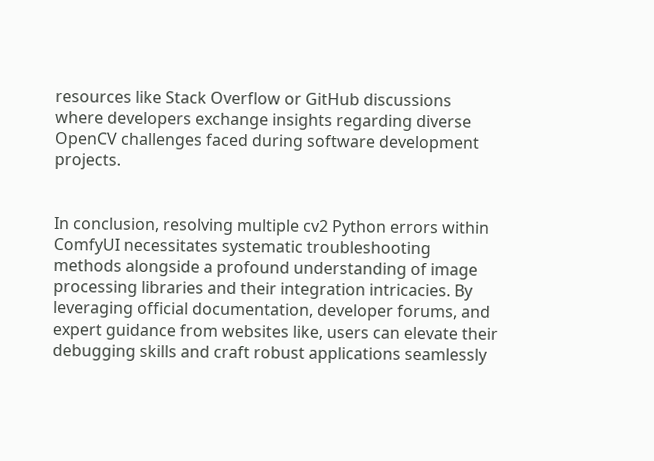resources like Stack Overflow or GitHub discussions where developers exchange insights regarding diverse OpenCV challenges faced during software development projects.


In conclusion, resolving multiple cv2 Python errors within ComfyUI necessitates systematic troubleshooting methods alongside a profound understanding of image processing libraries and their integration intricacies. By leveraging official documentation, developer forums, and expert guidance from websites like, users can elevate their debugging skills and craft robust applications seamlessly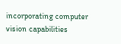incorporating computer vision capabilities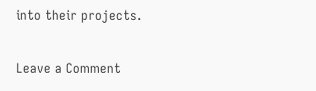into their projects.

Leave a Comment